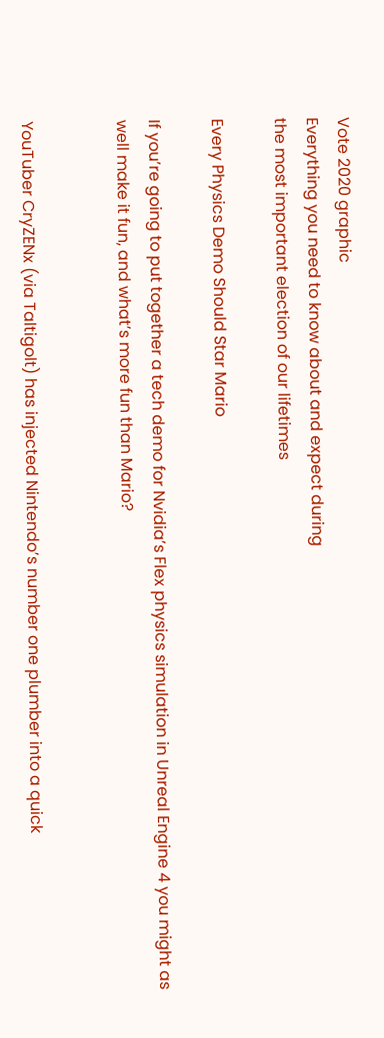Vote 2020 graphic
Everything you need to know about and expect during
the most important election of our lifetimes

Every Physics Demo Should Star Mario

If you’re going to put together a tech demo for Nvidia’s Flex physics simulation in Unreal Engine 4 you might as well make it fun, and what’s more fun than Mario?


YouTuber CryZENx (via Taltigolt) has injected Nintendo’s number one plumber into a quick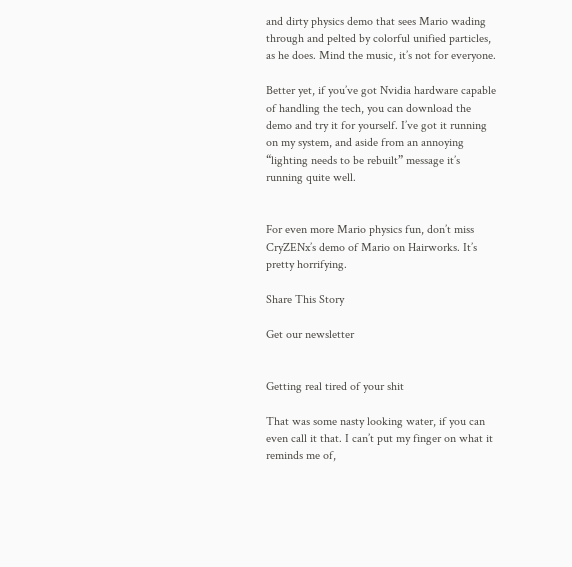and dirty physics demo that sees Mario wading through and pelted by colorful unified particles, as he does. Mind the music, it’s not for everyone.

Better yet, if you’ve got Nvidia hardware capable of handling the tech, you can download the demo and try it for yourself. I’ve got it running on my system, and aside from an annoying “lighting needs to be rebuilt” message it’s running quite well.


For even more Mario physics fun, don’t miss CryZENx’s demo of Mario on Hairworks. It’s pretty horrifying.

Share This Story

Get our newsletter


Getting real tired of your shit

That was some nasty looking water, if you can even call it that. I can’t put my finger on what it reminds me of,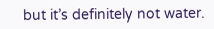but it’s definitely not water.